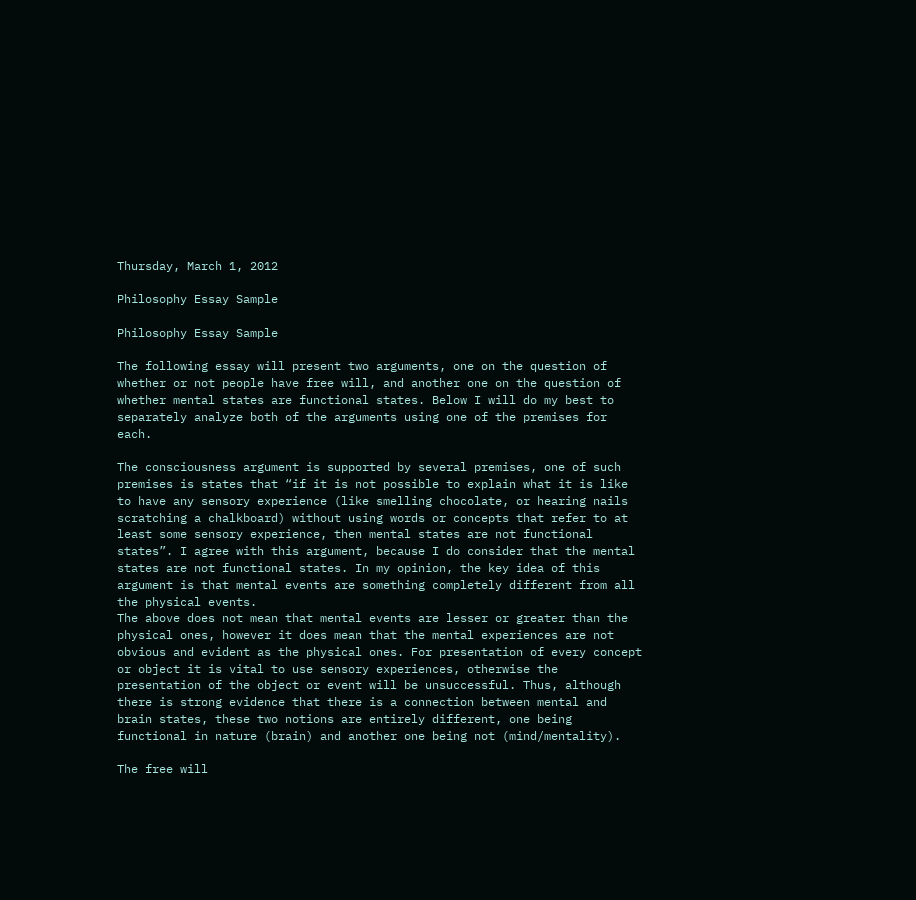Thursday, March 1, 2012

Philosophy Essay Sample

Philosophy Essay Sample

The following essay will present two arguments, one on the question of whether or not people have free will, and another one on the question of whether mental states are functional states. Below I will do my best to separately analyze both of the arguments using one of the premises for each.

The consciousness argument is supported by several premises, one of such premises is states that “if it is not possible to explain what it is like to have any sensory experience (like smelling chocolate, or hearing nails scratching a chalkboard) without using words or concepts that refer to at least some sensory experience, then mental states are not functional states”. I agree with this argument, because I do consider that the mental states are not functional states. In my opinion, the key idea of this argument is that mental events are something completely different from all the physical events.
The above does not mean that mental events are lesser or greater than the physical ones, however it does mean that the mental experiences are not obvious and evident as the physical ones. For presentation of every concept or object it is vital to use sensory experiences, otherwise the presentation of the object or event will be unsuccessful. Thus, although there is strong evidence that there is a connection between mental and brain states, these two notions are entirely different, one being functional in nature (brain) and another one being not (mind/mentality).

The free will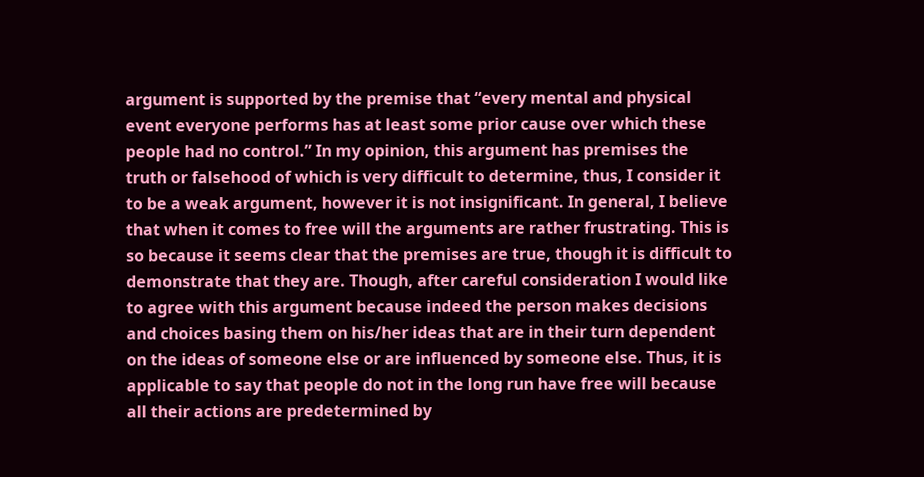argument is supported by the premise that “every mental and physical event everyone performs has at least some prior cause over which these people had no control.” In my opinion, this argument has premises the truth or falsehood of which is very difficult to determine, thus, I consider it to be a weak argument, however it is not insignificant. In general, I believe that when it comes to free will the arguments are rather frustrating. This is so because it seems clear that the premises are true, though it is difficult to demonstrate that they are. Though, after careful consideration I would like to agree with this argument because indeed the person makes decisions and choices basing them on his/her ideas that are in their turn dependent on the ideas of someone else or are influenced by someone else. Thus, it is applicable to say that people do not in the long run have free will because all their actions are predetermined by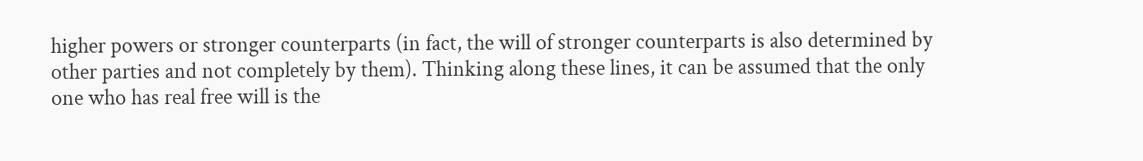higher powers or stronger counterparts (in fact, the will of stronger counterparts is also determined by other parties and not completely by them). Thinking along these lines, it can be assumed that the only one who has real free will is the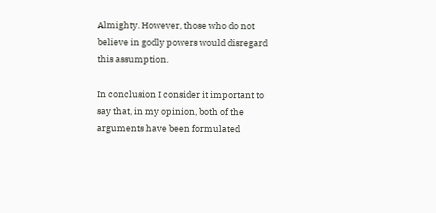Almighty. However, those who do not believe in godly powers would disregard this assumption.

In conclusion I consider it important to say that, in my opinion, both of the arguments have been formulated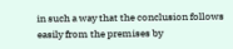in such a way that the conclusion follows easily from the premises by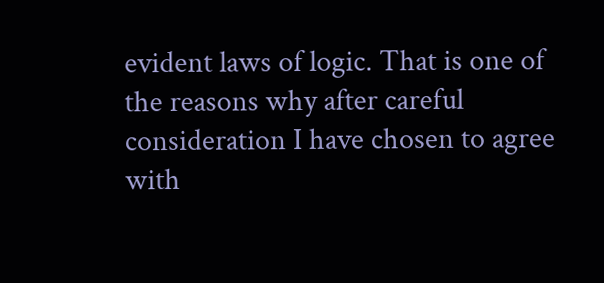evident laws of logic. That is one of the reasons why after careful consideration I have chosen to agree with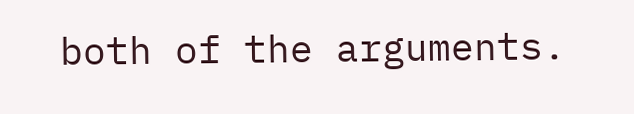both of the arguments.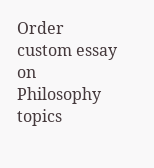Order custom essay on Philosophy topics